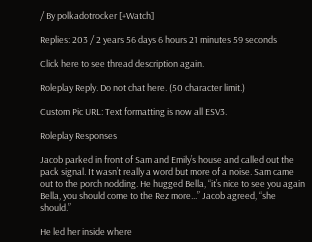/ By polkadotrocker [+Watch]

Replies: 203 / 2 years 56 days 6 hours 21 minutes 59 seconds

Click here to see thread description again.

Roleplay Reply. Do not chat here. (50 character limit.)

Custom Pic URL: Text formatting is now all ESV3.

Roleplay Responses

Jacob parked in front of Sam and Emily’s house and called out the pack signal. It wasn’t really a word but more of a noise. Sam came out to the porch nodding. He hugged Bella, “it’s nice to see you again Bella, you should come to the Rez more...” Jacob agreed, “she should.”

He led her inside where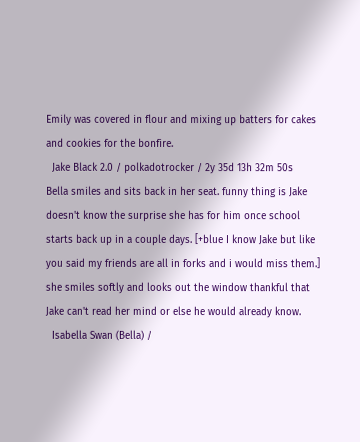Emily was covered in flour and mixing up batters for cakes and cookies for the bonfire.
  Jake Black 2.0 / polkadotrocker / 2y 35d 13h 32m 50s
Bella smiles and sits back in her seat. funny thing is Jake doesn't know the surprise she has for him once school starts back up in a couple days. [+blue I know Jake but like you said my friends are all in forks and i would miss them.] she smiles softly and looks out the window thankful that Jake can't read her mind or else he would already know.
  Isabella Swan (Bella) /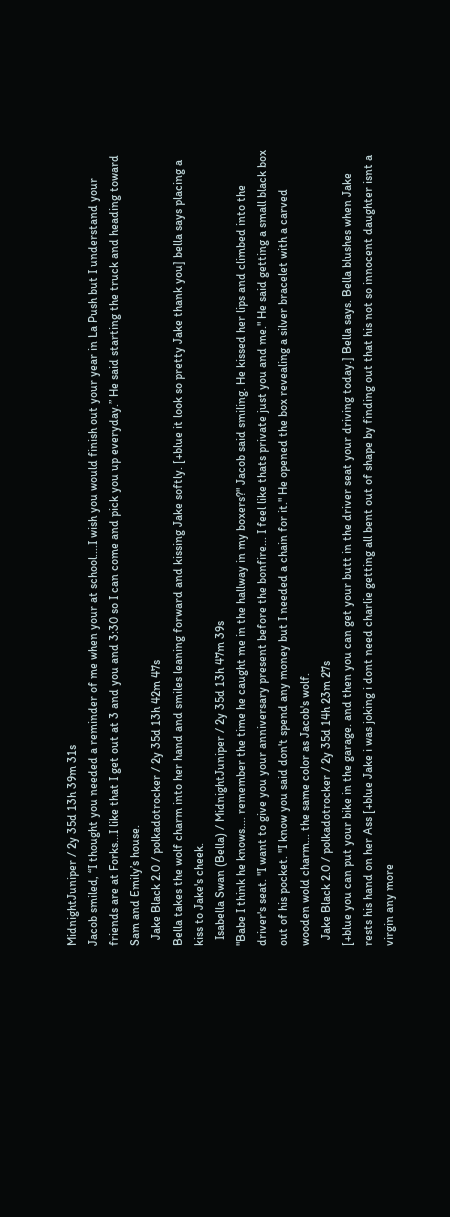MidnightJuniper / 2y 35d 13h 39m 31s
Jacob smiled, “I thought you needed a reminder of me when your at school....I wish you would finish out your year in La Push but I understand your friends are at Forks...I like that I get out at 3 and you and 3:30 so I can come and pick you up everyday.” He said starting the truck and heading toward Sam and Emily’s house.
  Jake Black 2.0 / polkadotrocker / 2y 35d 13h 42m 47s
Bella takes the wolf charm into her hand and smiles leaning forward and kissing Jake softly. [+blue it look so pretty Jake thank you] bella says placing a kiss to Jake's cheek.
  Isabella Swan (Bella) / MidnightJuniper / 2y 35d 13h 47m 39s
"Babe I think he knows.... remember the time he caught me in the hallway in my boxers?" Jacob said smiling. He kissed her lips and climbed into the driver's seat. "I want to give you your anniversary present before the bonfire... I feel like thats private just you and me." He said getting a small black box out of his pocket. "I know you said don't spend any money but I needed a chain for it." He opened the box revealing a silver bracelet with a carved wooden wold charm... the same color as Jacob's wolf.
  Jake Black 2.0 / polkadotrocker / 2y 35d 14h 23m 27s
[+blue you can put your bike in the garage. and then you can get your butt in the driver seat your driving today.] Bella says. Bella blushes when Jake rests his hand on her Ass [+blue Jake i was joking i dont need charlie getting all bent out of shape by finding out that his not so innocent daughter isnt a virgin any more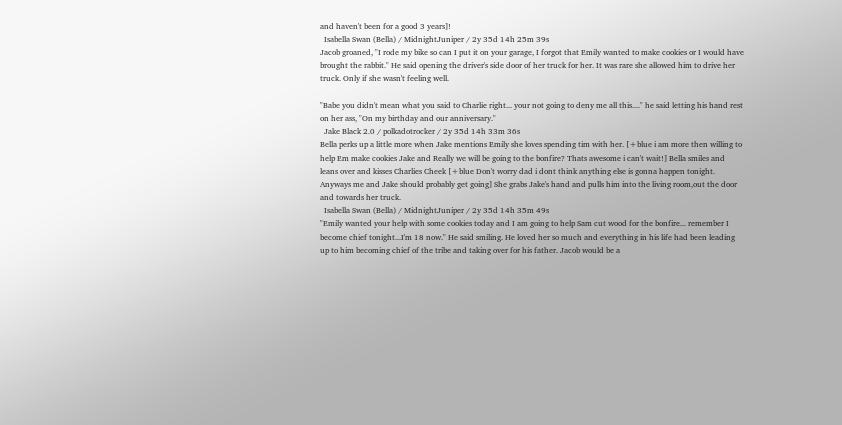and haven't been for a good 3 years]!
  Isabella Swan (Bella) / MidnightJuniper / 2y 35d 14h 25m 39s
Jacob groaned, "I rode my bike so can I put it on your garage, I forgot that Emily wanted to make cookies or I would have brought the rabbit." He said opening the driver's side door of her truck for her. It was rare she allowed him to drive her truck. Only if she wasn't feeling well.

"Babe you didn't mean what you said to Charlie right... your not going to deny me all this...." he said letting his hand rest on her ass, "On my birthday and our anniversary."
  Jake Black 2.0 / polkadotrocker / 2y 35d 14h 33m 36s
Bella perks up a little more when Jake mentions Emily she loves spending tim with her. [+blue i am more then willing to help Em make cookies Jake and Really we will be going to the bonfire? Thats awesome i can't wait!] Bella smiles and leans over and kisses Charlies Cheek [+blue Don't worry dad i dont think anything else is gonna happen tonight. Anyways me and Jake should probably get going] She grabs Jake's hand and pulls him into the living room,out the door and towards her truck.
  Isabella Swan (Bella) / MidnightJuniper / 2y 35d 14h 35m 49s
"Emily wanted your help with some cookies today and I am going to help Sam cut wood for the bonfire... remember I become chief tonight...I'm 18 now." He said smiling. He loved her so much and everything in his life had been leading up to him becoming chief of the tribe and taking over for his father. Jacob would be a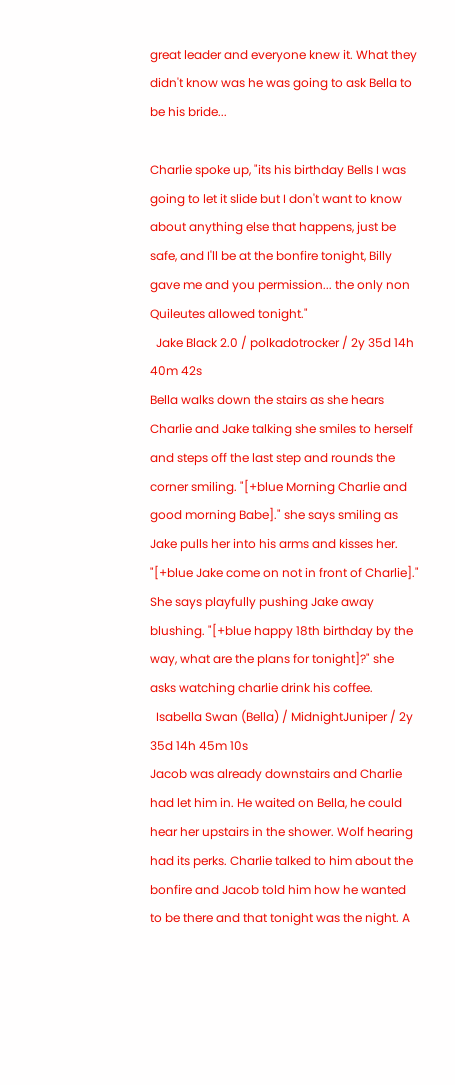great leader and everyone knew it. What they didn't know was he was going to ask Bella to be his bride...

Charlie spoke up, "its his birthday Bells I was going to let it slide but I don't want to know about anything else that happens, just be safe, and I'll be at the bonfire tonight, Billy gave me and you permission... the only non Quileutes allowed tonight."
  Jake Black 2.0 / polkadotrocker / 2y 35d 14h 40m 42s
Bella walks down the stairs as she hears Charlie and Jake talking she smiles to herself and steps off the last step and rounds the corner smiling. "[+blue Morning Charlie and good morning Babe]." she says smiling as Jake pulls her into his arms and kisses her. "[+blue Jake come on not in front of Charlie]." She says playfully pushing Jake away blushing. "[+blue happy 18th birthday by the way, what are the plans for tonight]?" she asks watching charlie drink his coffee.
  Isabella Swan (Bella) / MidnightJuniper / 2y 35d 14h 45m 10s
Jacob was already downstairs and Charlie had let him in. He waited on Bella, he could hear her upstairs in the shower. Wolf hearing had its perks. Charlie talked to him about the bonfire and Jacob told him how he wanted to be there and that tonight was the night. A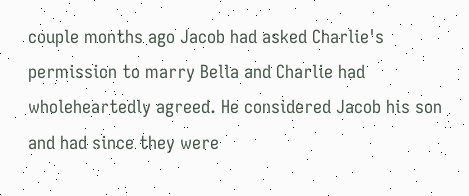couple months ago Jacob had asked Charlie's permission to marry Bella and Charlie had wholeheartedly agreed. He considered Jacob his son and had since they were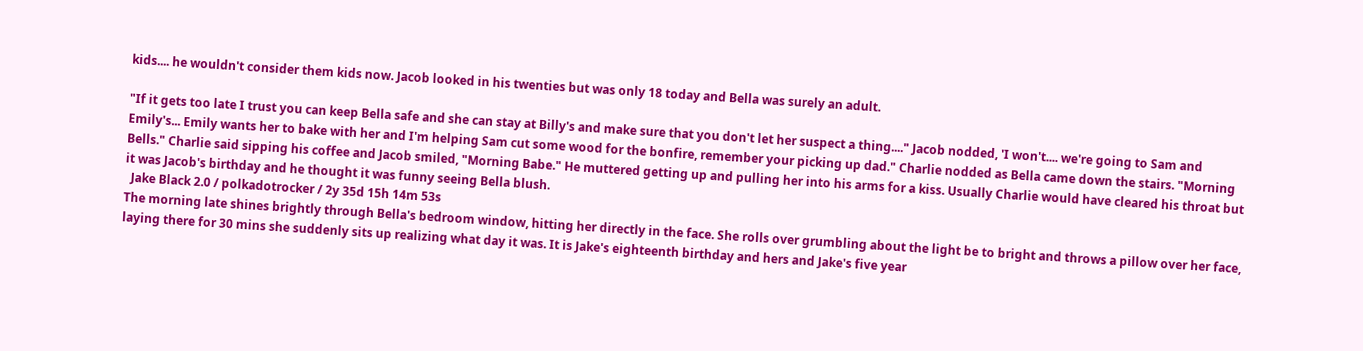kids.... he wouldn't consider them kids now. Jacob looked in his twenties but was only 18 today and Bella was surely an adult.

"If it gets too late I trust you can keep Bella safe and she can stay at Billy's and make sure that you don't let her suspect a thing...." Jacob nodded, 'I won't.... we're going to Sam and Emily's... Emily wants her to bake with her and I'm helping Sam cut some wood for the bonfire, remember your picking up dad." Charlie nodded as Bella came down the stairs. "Morning Bells." Charlie said sipping his coffee and Jacob smiled, "Morning Babe." He muttered getting up and pulling her into his arms for a kiss. Usually Charlie would have cleared his throat but it was Jacob's birthday and he thought it was funny seeing Bella blush.
  Jake Black 2.0 / polkadotrocker / 2y 35d 15h 14m 53s
The morning late shines brightly through Bella's bedroom window, hitting her directly in the face. She rolls over grumbling about the light be to bright and throws a pillow over her face, laying there for 30 mins she suddenly sits up realizing what day it was. It is Jake's eighteenth birthday and hers and Jake's five year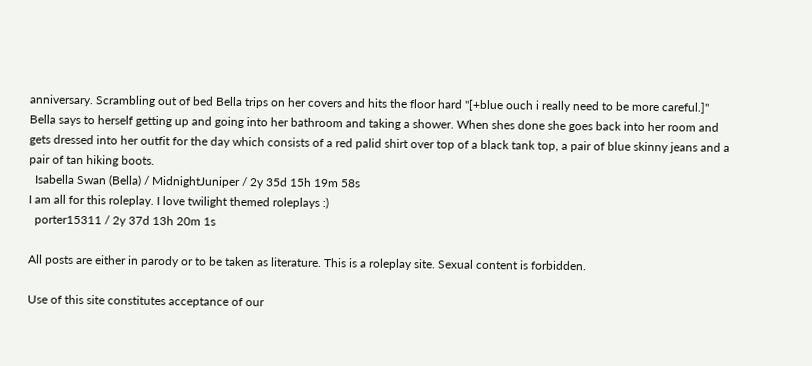anniversary. Scrambling out of bed Bella trips on her covers and hits the floor hard "[+blue ouch i really need to be more careful.]" Bella says to herself getting up and going into her bathroom and taking a shower. When shes done she goes back into her room and gets dressed into her outfit for the day which consists of a red palid shirt over top of a black tank top, a pair of blue skinny jeans and a pair of tan hiking boots.
  Isabella Swan (Bella) / MidnightJuniper / 2y 35d 15h 19m 58s
I am all for this roleplay. I love twilight themed roleplays :)
  porter15311 / 2y 37d 13h 20m 1s

All posts are either in parody or to be taken as literature. This is a roleplay site. Sexual content is forbidden.

Use of this site constitutes acceptance of our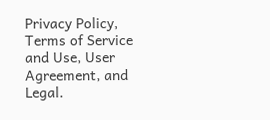Privacy Policy, Terms of Service and Use, User Agreement, and Legal.